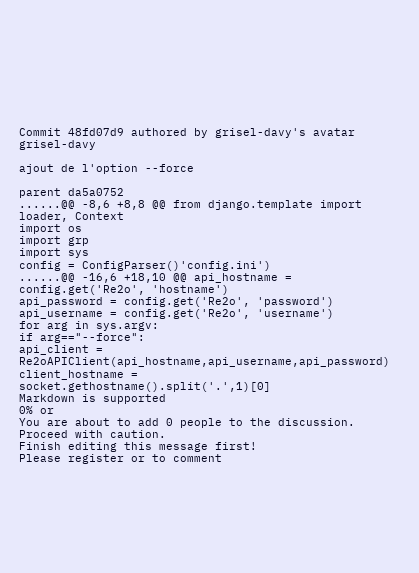Commit 48fd07d9 authored by grisel-davy's avatar grisel-davy

ajout de l'option --force

parent da5a0752
......@@ -8,6 +8,8 @@ from django.template import loader, Context
import os
import grp
import sys
config = ConfigParser()'config.ini')
......@@ -16,6 +18,10 @@ api_hostname = config.get('Re2o', 'hostname')
api_password = config.get('Re2o', 'password')
api_username = config.get('Re2o', 'username')
for arg in sys.argv:
if arg=="--force":
api_client = Re2oAPIClient(api_hostname,api_username,api_password)
client_hostname = socket.gethostname().split('.',1)[0]
Markdown is supported
0% or
You are about to add 0 people to the discussion. Proceed with caution.
Finish editing this message first!
Please register or to comment